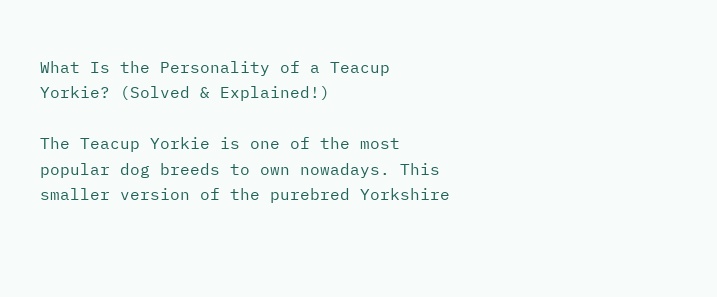What Is the Personality of a Teacup Yorkie? (Solved & Explained!)

The Teacup Yorkie is one of the most popular dog breeds to own nowadays. This smaller version of the purebred Yorkshire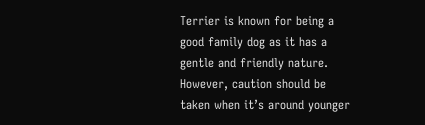Terrier is known for being a good family dog as it has a gentle and friendly nature. However, caution should be taken when it’s around younger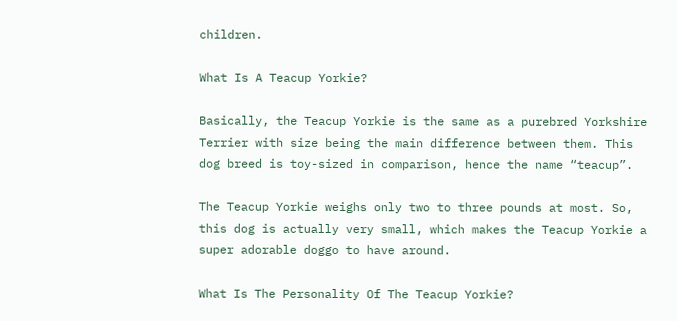children.

What Is A Teacup Yorkie?

Basically, the Teacup Yorkie is the same as a purebred Yorkshire Terrier with size being the main difference between them. This dog breed is toy-sized in comparison, hence the name “teacup”.

The Teacup Yorkie weighs only two to three pounds at most. So, this dog is actually very small, which makes the Teacup Yorkie a super adorable doggo to have around.

What Is The Personality Of The Teacup Yorkie?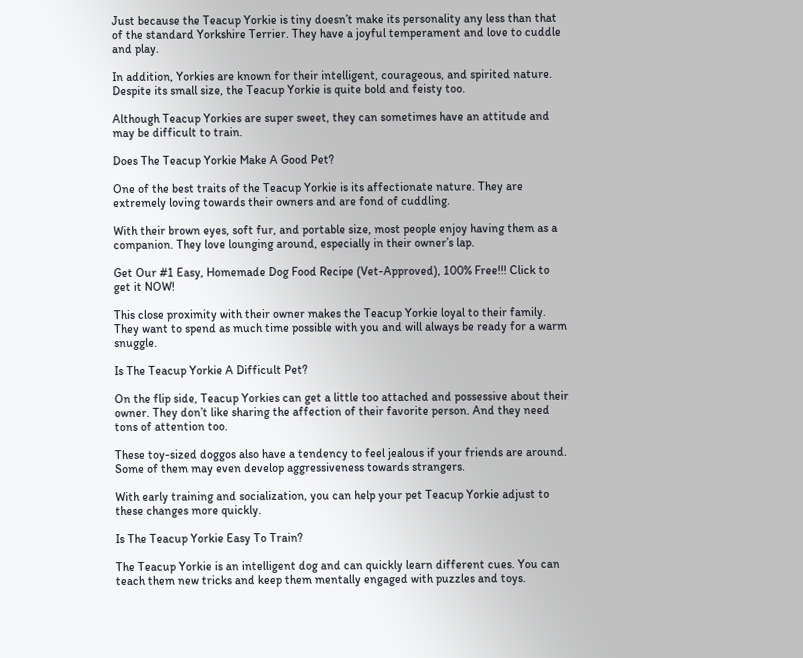Just because the Teacup Yorkie is tiny doesn’t make its personality any less than that of the standard Yorkshire Terrier. They have a joyful temperament and love to cuddle and play.

In addition, Yorkies are known for their intelligent, courageous, and spirited nature. Despite its small size, the Teacup Yorkie is quite bold and feisty too.

Although Teacup Yorkies are super sweet, they can sometimes have an attitude and may be difficult to train.

Does The Teacup Yorkie Make A Good Pet?

One of the best traits of the Teacup Yorkie is its affectionate nature. They are extremely loving towards their owners and are fond of cuddling.

With their brown eyes, soft fur, and portable size, most people enjoy having them as a companion. They love lounging around, especially in their owner’s lap.

Get Our #1 Easy, Homemade Dog Food Recipe (Vet-Approved), 100% Free!!! Click to get it NOW!

This close proximity with their owner makes the Teacup Yorkie loyal to their family. They want to spend as much time possible with you and will always be ready for a warm snuggle.

Is The Teacup Yorkie A Difficult Pet?

On the flip side, Teacup Yorkies can get a little too attached and possessive about their owner. They don’t like sharing the affection of their favorite person. And they need tons of attention too.

These toy-sized doggos also have a tendency to feel jealous if your friends are around. Some of them may even develop aggressiveness towards strangers.

With early training and socialization, you can help your pet Teacup Yorkie adjust to these changes more quickly.

Is The Teacup Yorkie Easy To Train?

The Teacup Yorkie is an intelligent dog and can quickly learn different cues. You can teach them new tricks and keep them mentally engaged with puzzles and toys.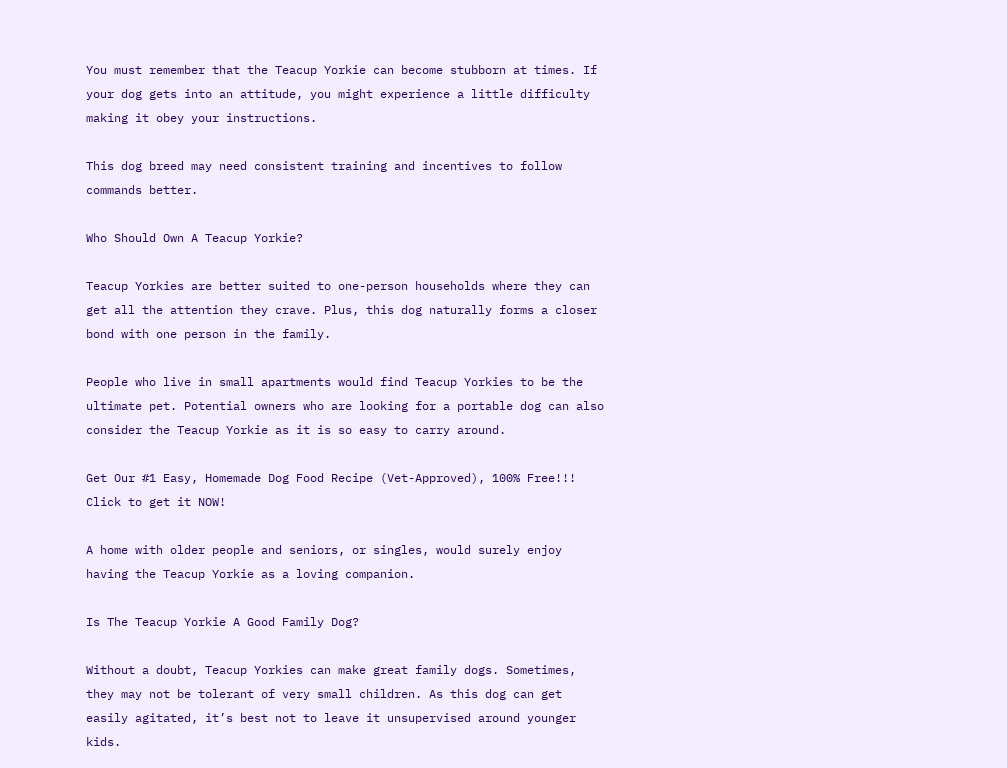You must remember that the Teacup Yorkie can become stubborn at times. If your dog gets into an attitude, you might experience a little difficulty making it obey your instructions.

This dog breed may need consistent training and incentives to follow commands better.

Who Should Own A Teacup Yorkie?

Teacup Yorkies are better suited to one-person households where they can get all the attention they crave. Plus, this dog naturally forms a closer bond with one person in the family.

People who live in small apartments would find Teacup Yorkies to be the ultimate pet. Potential owners who are looking for a portable dog can also consider the Teacup Yorkie as it is so easy to carry around.

Get Our #1 Easy, Homemade Dog Food Recipe (Vet-Approved), 100% Free!!! Click to get it NOW!

A home with older people and seniors, or singles, would surely enjoy having the Teacup Yorkie as a loving companion.

Is The Teacup Yorkie A Good Family Dog?

Without a doubt, Teacup Yorkies can make great family dogs. Sometimes, they may not be tolerant of very small children. As this dog can get easily agitated, it’s best not to leave it unsupervised around younger kids.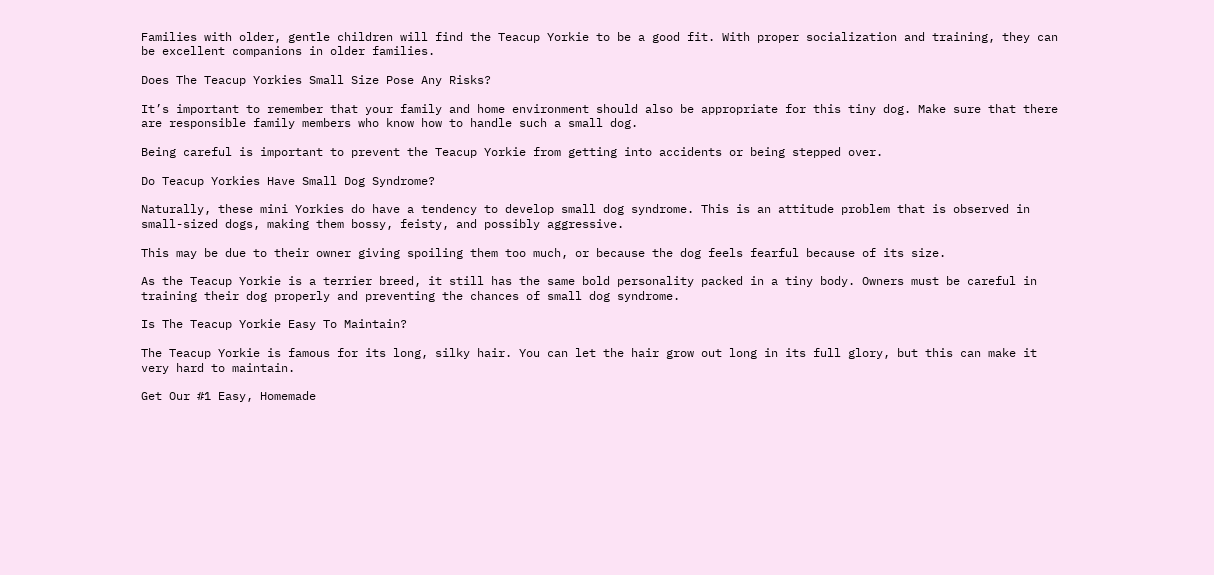Families with older, gentle children will find the Teacup Yorkie to be a good fit. With proper socialization and training, they can be excellent companions in older families.

Does The Teacup Yorkies Small Size Pose Any Risks?

It’s important to remember that your family and home environment should also be appropriate for this tiny dog. Make sure that there are responsible family members who know how to handle such a small dog.

Being careful is important to prevent the Teacup Yorkie from getting into accidents or being stepped over.

Do Teacup Yorkies Have Small Dog Syndrome?

Naturally, these mini Yorkies do have a tendency to develop small dog syndrome. This is an attitude problem that is observed in small-sized dogs, making them bossy, feisty, and possibly aggressive.

This may be due to their owner giving spoiling them too much, or because the dog feels fearful because of its size.

As the Teacup Yorkie is a terrier breed, it still has the same bold personality packed in a tiny body. Owners must be careful in training their dog properly and preventing the chances of small dog syndrome.

Is The Teacup Yorkie Easy To Maintain?

The Teacup Yorkie is famous for its long, silky hair. You can let the hair grow out long in its full glory, but this can make it very hard to maintain.

Get Our #1 Easy, Homemade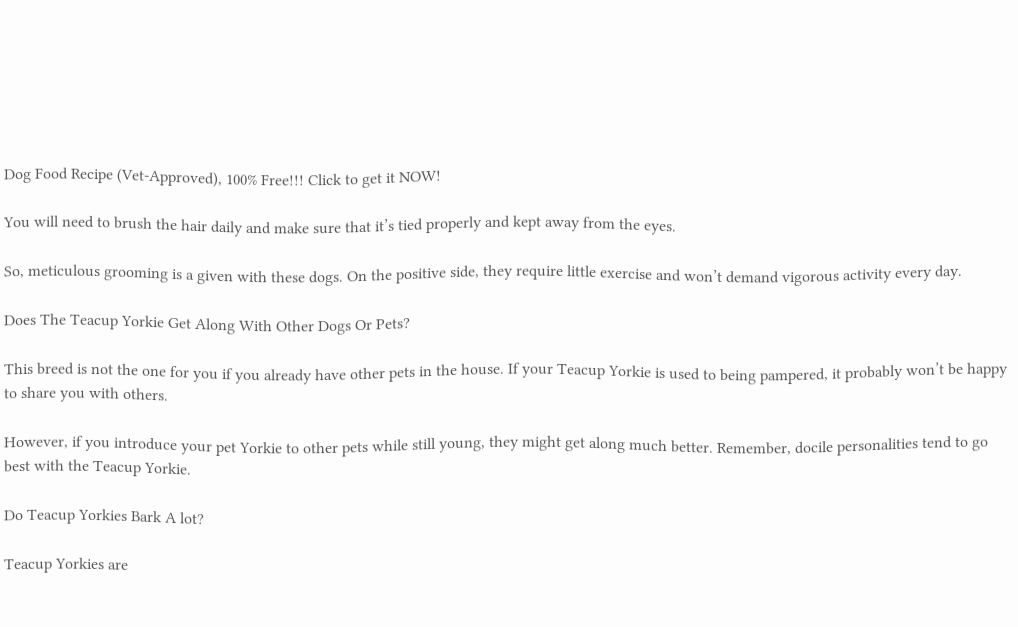Dog Food Recipe (Vet-Approved), 100% Free!!! Click to get it NOW!

You will need to brush the hair daily and make sure that it’s tied properly and kept away from the eyes.

So, meticulous grooming is a given with these dogs. On the positive side, they require little exercise and won’t demand vigorous activity every day.

Does The Teacup Yorkie Get Along With Other Dogs Or Pets?

This breed is not the one for you if you already have other pets in the house. If your Teacup Yorkie is used to being pampered, it probably won’t be happy to share you with others.

However, if you introduce your pet Yorkie to other pets while still young, they might get along much better. Remember, docile personalities tend to go best with the Teacup Yorkie.

Do Teacup Yorkies Bark A lot?

Teacup Yorkies are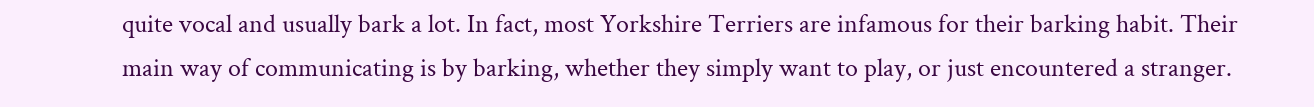quite vocal and usually bark a lot. In fact, most Yorkshire Terriers are infamous for their barking habit. Their main way of communicating is by barking, whether they simply want to play, or just encountered a stranger.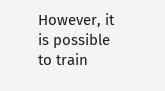However, it is possible to train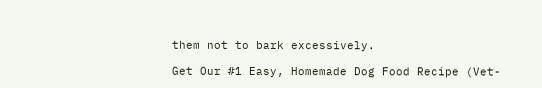them not to bark excessively.

Get Our #1 Easy, Homemade Dog Food Recipe (Vet-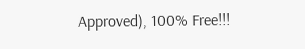Approved), 100% Free!!!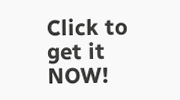Click to get it NOW!